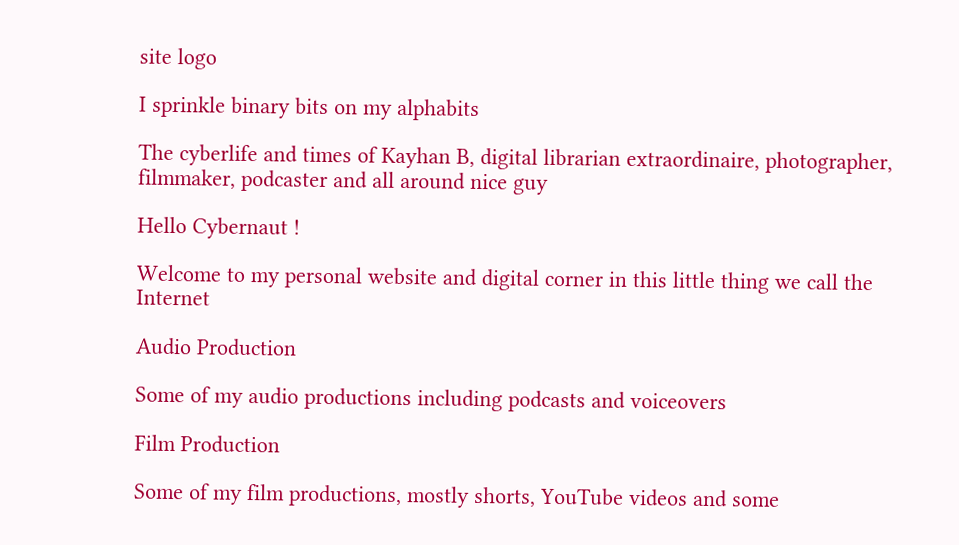site logo

I sprinkle binary bits on my alphabits

The cyberlife and times of Kayhan B, digital librarian extraordinaire, photographer, filmmaker, podcaster and all around nice guy

Hello Cybernaut !

Welcome to my personal website and digital corner in this little thing we call the Internet

Audio Production

Some of my audio productions including podcasts and voiceovers

Film Production

Some of my film productions, mostly shorts, YouTube videos and some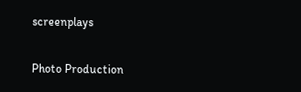screenplays

Photo Production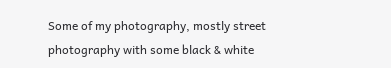Some of my photography, mostly street photography with some black & white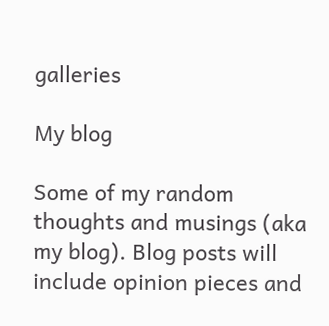galleries

My blog

Some of my random thoughts and musings (aka my blog). Blog posts will include opinion pieces and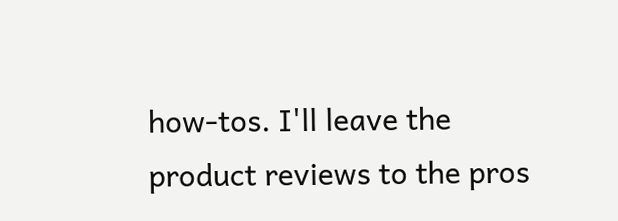how-tos. I'll leave the product reviews to the pros